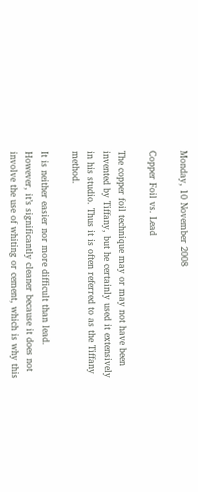Monday, 10 November 2008

Copper Foil vs. Lead

The copper foil technique may or may not have been invented by Tiffany, but he certainly used it extensively in his studio. Thus it is often referred to as the Tiffany method.

It is neither easier nor more difficult than lead. However, it’s significantly cleaner because it does not involve the use of whiting or cement, which is why this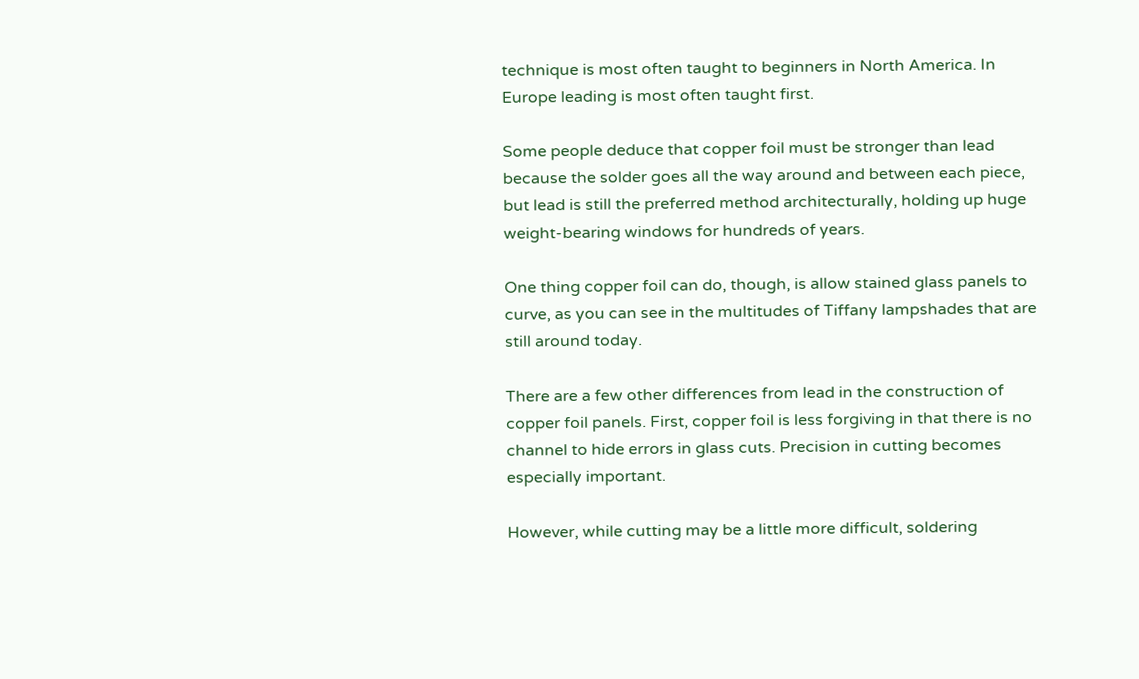technique is most often taught to beginners in North America. In Europe leading is most often taught first.

Some people deduce that copper foil must be stronger than lead because the solder goes all the way around and between each piece, but lead is still the preferred method architecturally, holding up huge weight-bearing windows for hundreds of years.

One thing copper foil can do, though, is allow stained glass panels to curve, as you can see in the multitudes of Tiffany lampshades that are still around today.

There are a few other differences from lead in the construction of copper foil panels. First, copper foil is less forgiving in that there is no channel to hide errors in glass cuts. Precision in cutting becomes especially important.

However, while cutting may be a little more difficult, soldering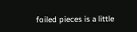foiled pieces is a little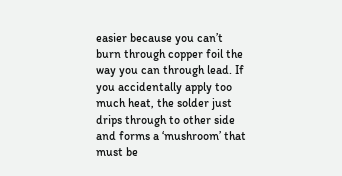easier because you can’t burn through copper foil the way you can through lead. If you accidentally apply too much heat, the solder just drips through to other side and forms a ‘mushroom’ that must be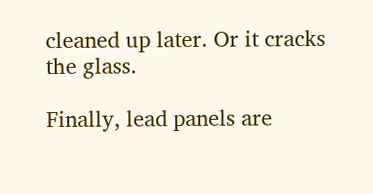cleaned up later. Or it cracks the glass.

Finally, lead panels are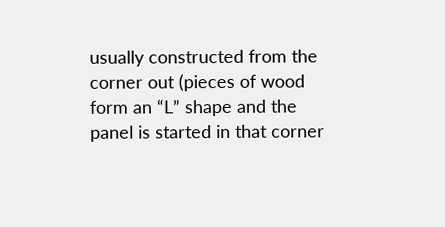usually constructed from the corner out (pieces of wood form an “L” shape and the panel is started in that corner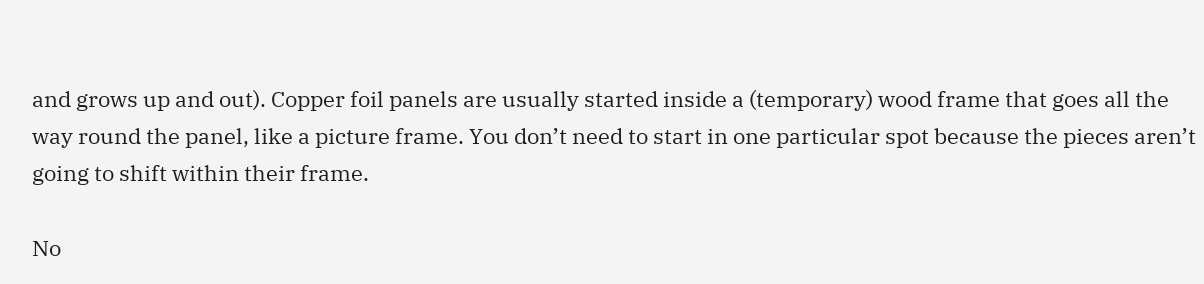and grows up and out). Copper foil panels are usually started inside a (temporary) wood frame that goes all the way round the panel, like a picture frame. You don’t need to start in one particular spot because the pieces aren’t going to shift within their frame.

No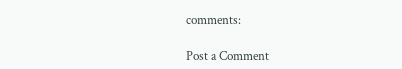comments:

Post a Comment